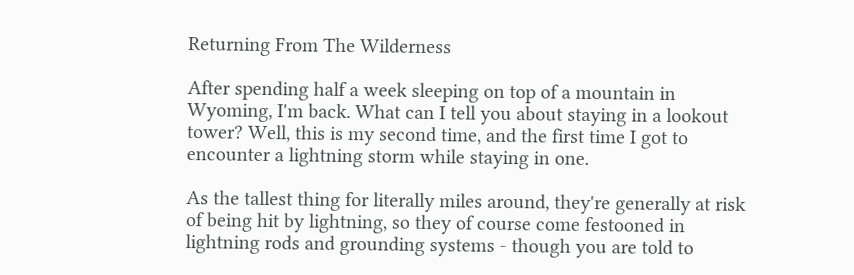Returning From The Wilderness

After spending half a week sleeping on top of a mountain in Wyoming, I'm back. What can I tell you about staying in a lookout tower? Well, this is my second time, and the first time I got to encounter a lightning storm while staying in one.

As the tallest thing for literally miles around, they're generally at risk of being hit by lightning, so they of course come festooned in lightning rods and grounding systems - though you are told to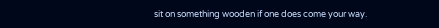sit on something wooden if one does come your way.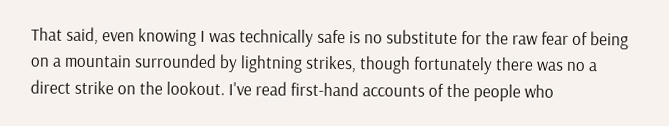That said, even knowing I was technically safe is no substitute for the raw fear of being on a mountain surrounded by lightning strikes, though fortunately there was no a direct strike on the lookout. I've read first-hand accounts of the people who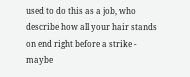used to do this as a job, who describe how all your hair stands on end right before a strike - maybe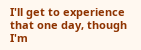I'll get to experience that one day, though I'm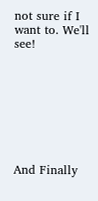not sure if I want to. We'll see!








And Finally